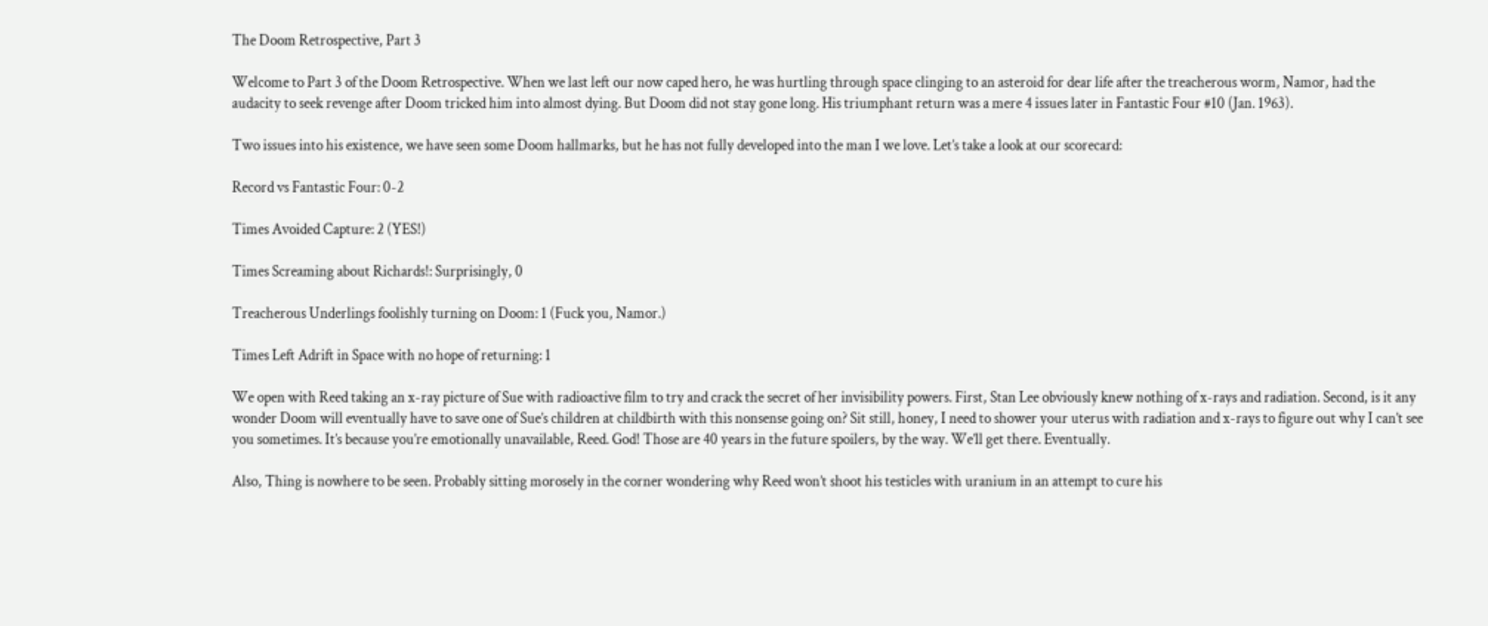The Doom Retrospective, Part 3

Welcome to Part 3 of the Doom Retrospective. When we last left our now caped hero, he was hurtling through space clinging to an asteroid for dear life after the treacherous worm, Namor, had the audacity to seek revenge after Doom tricked him into almost dying. But Doom did not stay gone long. His triumphant return was a mere 4 issues later in Fantastic Four #10 (Jan. 1963).

Two issues into his existence, we have seen some Doom hallmarks, but he has not fully developed into the man I we love. Let’s take a look at our scorecard:

Record vs Fantastic Four: 0-2

Times Avoided Capture: 2 (YES!)

Times Screaming about Richards!: Surprisingly, 0

Treacherous Underlings foolishly turning on Doom: 1 (Fuck you, Namor.)

Times Left Adrift in Space with no hope of returning: 1

We open with Reed taking an x-ray picture of Sue with radioactive film to try and crack the secret of her invisibility powers. First, Stan Lee obviously knew nothing of x-rays and radiation. Second, is it any wonder Doom will eventually have to save one of Sue’s children at childbirth with this nonsense going on? Sit still, honey, I need to shower your uterus with radiation and x-rays to figure out why I can’t see you sometimes. It’s because you’re emotionally unavailable, Reed. God! Those are 40 years in the future spoilers, by the way. We’ll get there. Eventually.

Also, Thing is nowhere to be seen. Probably sitting morosely in the corner wondering why Reed won’t shoot his testicles with uranium in an attempt to cure his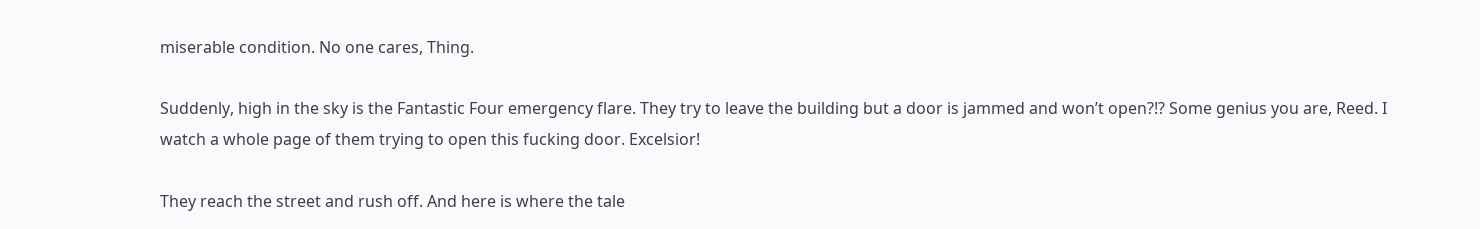miserable condition. No one cares, Thing.

Suddenly, high in the sky is the Fantastic Four emergency flare. They try to leave the building but a door is jammed and won’t open?!? Some genius you are, Reed. I watch a whole page of them trying to open this fucking door. Excelsior!

They reach the street and rush off. And here is where the tale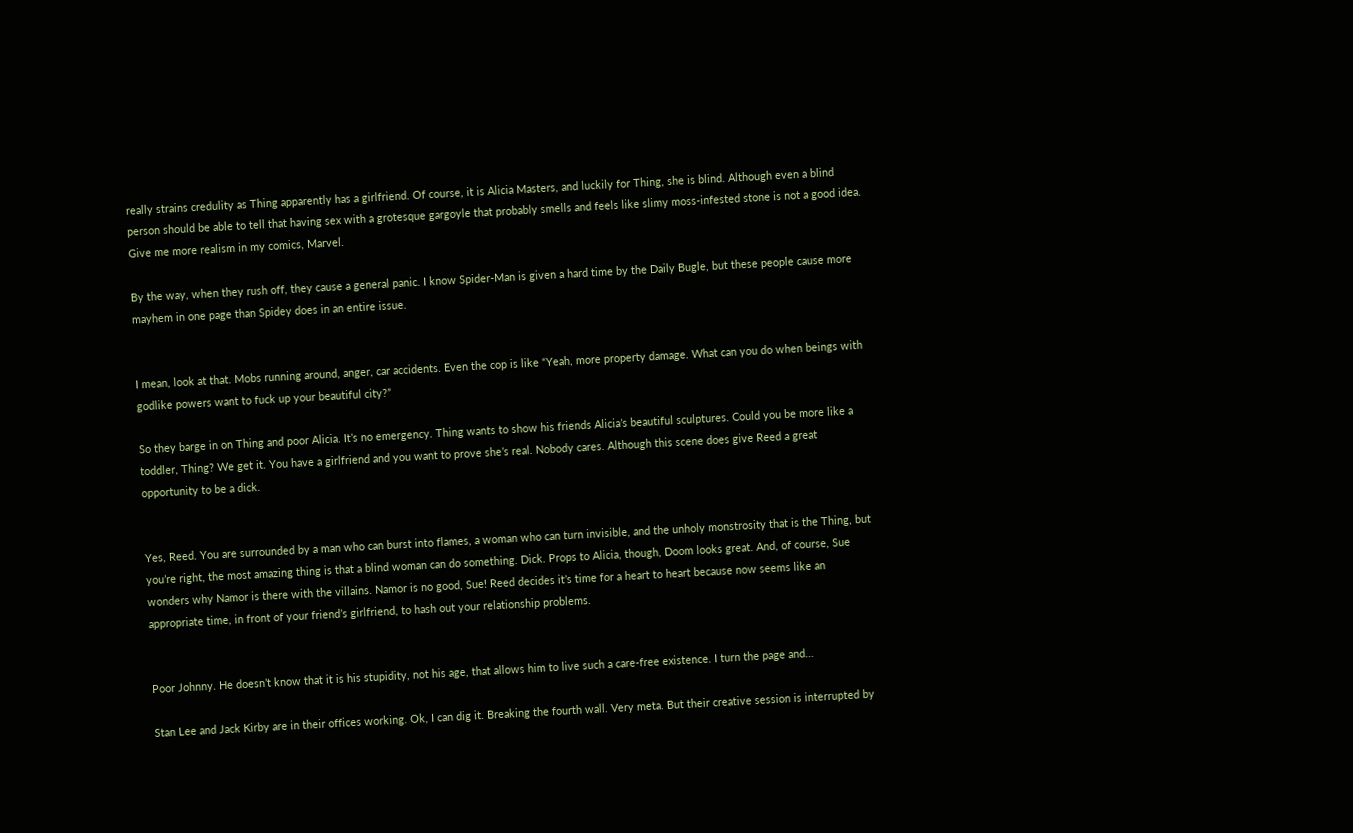really strains credulity as Thing apparently has a girlfriend. Of course, it is Alicia Masters, and luckily for Thing, she is blind. Although even a blind person should be able to tell that having sex with a grotesque gargoyle that probably smells and feels like slimy moss-infested stone is not a good idea. Give me more realism in my comics, Marvel.

By the way, when they rush off, they cause a general panic. I know Spider-Man is given a hard time by the Daily Bugle, but these people cause more mayhem in one page than Spidey does in an entire issue.


I mean, look at that. Mobs running around, anger, car accidents. Even the cop is like “Yeah, more property damage. What can you do when beings with godlike powers want to fuck up your beautiful city?”

So they barge in on Thing and poor Alicia. It’s no emergency. Thing wants to show his friends Alicia’s beautiful sculptures. Could you be more like a toddler, Thing? We get it. You have a girlfriend and you want to prove she’s real. Nobody cares. Although this scene does give Reed a great opportunity to be a dick.


Yes, Reed. You are surrounded by a man who can burst into flames, a woman who can turn invisible, and the unholy monstrosity that is the Thing, but you’re right, the most amazing thing is that a blind woman can do something. Dick. Props to Alicia, though, Doom looks great. And, of course, Sue wonders why Namor is there with the villains. Namor is no good, Sue! Reed decides it’s time for a heart to heart because now seems like an appropriate time, in front of your friend’s girlfriend, to hash out your relationship problems.


Poor Johnny. He doesn’t know that it is his stupidity, not his age, that allows him to live such a care-free existence. I turn the page and…

Stan Lee and Jack Kirby are in their offices working. Ok, I can dig it. Breaking the fourth wall. Very meta. But their creative session is interrupted by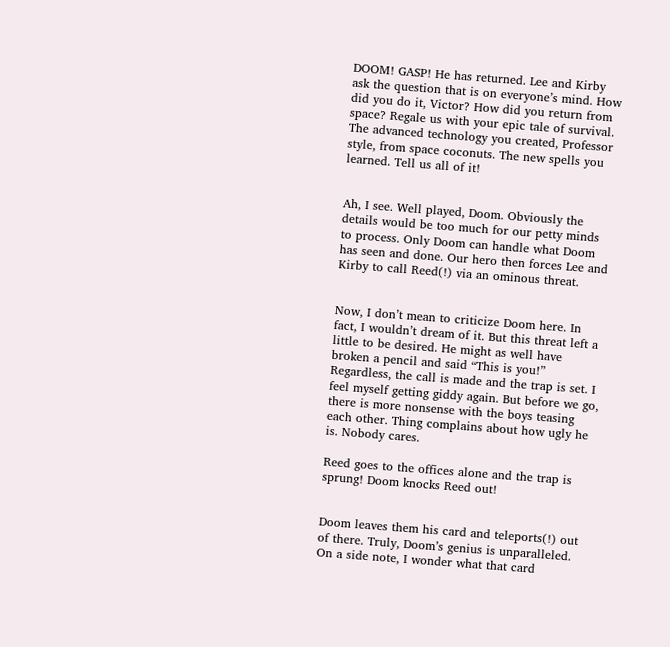DOOM! GASP! He has returned. Lee and Kirby ask the question that is on everyone’s mind. How did you do it, Victor? How did you return from space? Regale us with your epic tale of survival. The advanced technology you created, Professor style, from space coconuts. The new spells you learned. Tell us all of it!


Ah, I see. Well played, Doom. Obviously the details would be too much for our petty minds to process. Only Doom can handle what Doom has seen and done. Our hero then forces Lee and Kirby to call Reed(!) via an ominous threat.


Now, I don’t mean to criticize Doom here. In fact, I wouldn’t dream of it. But this threat left a little to be desired. He might as well have broken a pencil and said “This is you!” Regardless, the call is made and the trap is set. I feel myself getting giddy again. But before we go, there is more nonsense with the boys teasing each other. Thing complains about how ugly he is. Nobody cares.

Reed goes to the offices alone and the trap is sprung! Doom knocks Reed out!


Doom leaves them his card and teleports(!) out of there. Truly, Doom’s genius is unparalleled. On a side note, I wonder what that card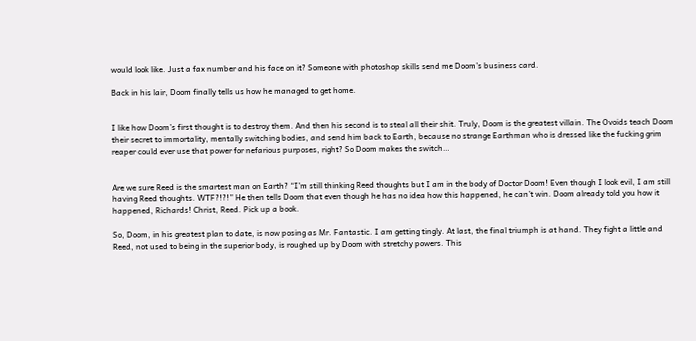would look like. Just a fax number and his face on it? Someone with photoshop skills send me Doom’s business card.

Back in his lair, Doom finally tells us how he managed to get home.


I like how Doom’s first thought is to destroy them. And then his second is to steal all their shit. Truly, Doom is the greatest villain. The Ovoids teach Doom their secret to immortality, mentally switching bodies, and send him back to Earth, because no strange Earthman who is dressed like the fucking grim reaper could ever use that power for nefarious purposes, right? So Doom makes the switch…


Are we sure Reed is the smartest man on Earth? “I’m still thinking Reed thoughts but I am in the body of Doctor Doom! Even though I look evil, I am still having Reed thoughts. WTF?!?!” He then tells Doom that even though he has no idea how this happened, he can’t win. Doom already told you how it happened, Richards! Christ, Reed. Pick up a book.

So, Doom, in his greatest plan to date, is now posing as Mr. Fantastic. I am getting tingly. At last, the final triumph is at hand. They fight a little and Reed, not used to being in the superior body, is roughed up by Doom with stretchy powers. This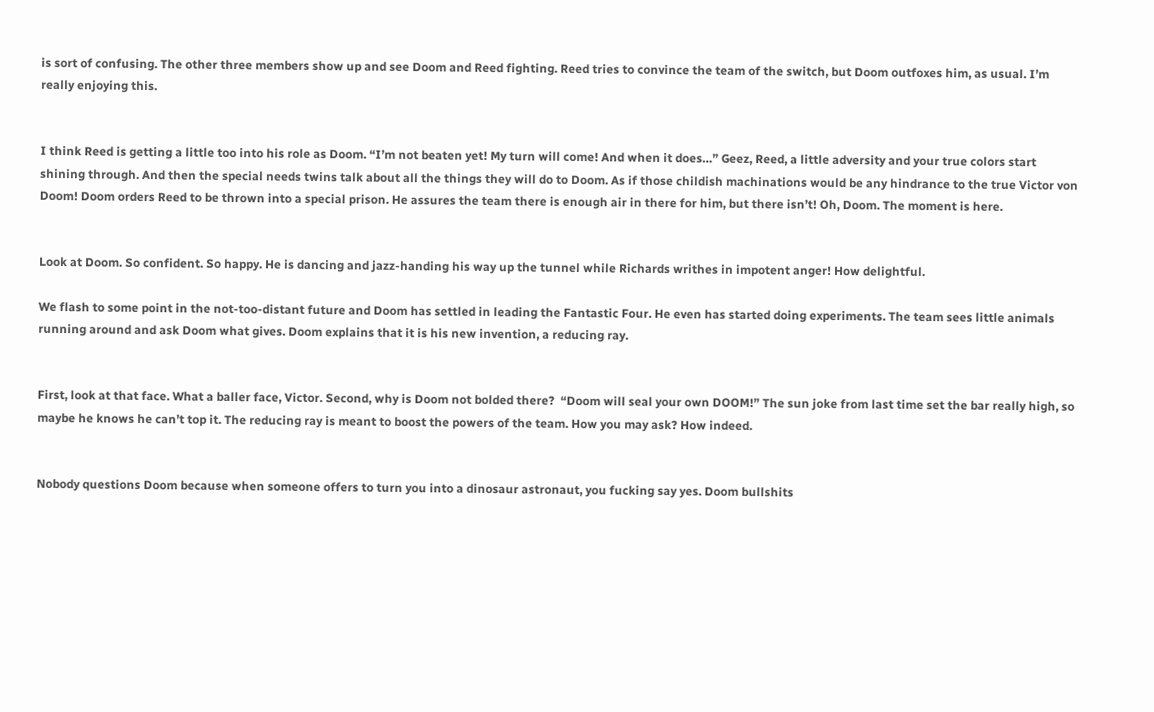is sort of confusing. The other three members show up and see Doom and Reed fighting. Reed tries to convince the team of the switch, but Doom outfoxes him, as usual. I’m really enjoying this.


I think Reed is getting a little too into his role as Doom. “I’m not beaten yet! My turn will come! And when it does…” Geez, Reed, a little adversity and your true colors start shining through. And then the special needs twins talk about all the things they will do to Doom. As if those childish machinations would be any hindrance to the true Victor von Doom! Doom orders Reed to be thrown into a special prison. He assures the team there is enough air in there for him, but there isn’t! Oh, Doom. The moment is here.


Look at Doom. So confident. So happy. He is dancing and jazz-handing his way up the tunnel while Richards writhes in impotent anger! How delightful.

We flash to some point in the not-too-distant future and Doom has settled in leading the Fantastic Four. He even has started doing experiments. The team sees little animals running around and ask Doom what gives. Doom explains that it is his new invention, a reducing ray.


First, look at that face. What a baller face, Victor. Second, why is Doom not bolded there?  “Doom will seal your own DOOM!” The sun joke from last time set the bar really high, so maybe he knows he can’t top it. The reducing ray is meant to boost the powers of the team. How you may ask? How indeed.


Nobody questions Doom because when someone offers to turn you into a dinosaur astronaut, you fucking say yes. Doom bullshits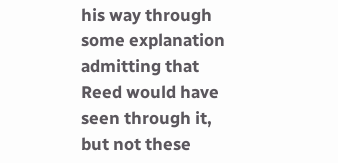his way through some explanation admitting that Reed would have seen through it, but not these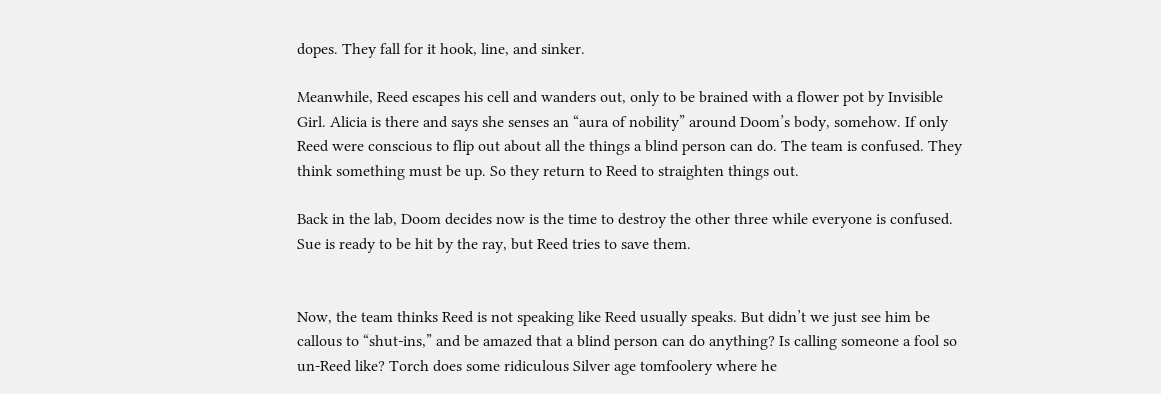dopes. They fall for it hook, line, and sinker.

Meanwhile, Reed escapes his cell and wanders out, only to be brained with a flower pot by Invisible Girl. Alicia is there and says she senses an “aura of nobility” around Doom’s body, somehow. If only Reed were conscious to flip out about all the things a blind person can do. The team is confused. They think something must be up. So they return to Reed to straighten things out.

Back in the lab, Doom decides now is the time to destroy the other three while everyone is confused. Sue is ready to be hit by the ray, but Reed tries to save them.


Now, the team thinks Reed is not speaking like Reed usually speaks. But didn’t we just see him be callous to “shut-ins,” and be amazed that a blind person can do anything? Is calling someone a fool so un-Reed like? Torch does some ridiculous Silver age tomfoolery where he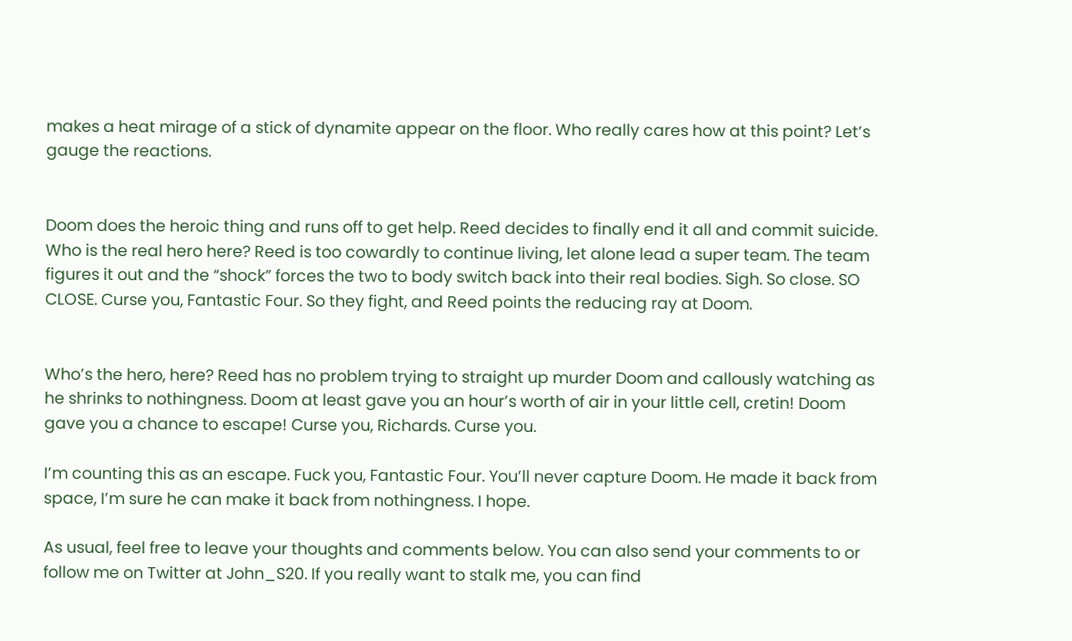makes a heat mirage of a stick of dynamite appear on the floor. Who really cares how at this point? Let’s gauge the reactions.


Doom does the heroic thing and runs off to get help. Reed decides to finally end it all and commit suicide. Who is the real hero here? Reed is too cowardly to continue living, let alone lead a super team. The team figures it out and the “shock” forces the two to body switch back into their real bodies. Sigh. So close. SO CLOSE. Curse you, Fantastic Four. So they fight, and Reed points the reducing ray at Doom.


Who’s the hero, here? Reed has no problem trying to straight up murder Doom and callously watching as he shrinks to nothingness. Doom at least gave you an hour’s worth of air in your little cell, cretin! Doom gave you a chance to escape! Curse you, Richards. Curse you.

I’m counting this as an escape. Fuck you, Fantastic Four. You’ll never capture Doom. He made it back from space, I’m sure he can make it back from nothingness. I hope.

As usual, feel free to leave your thoughts and comments below. You can also send your comments to or follow me on Twitter at John_S20. If you really want to stalk me, you can find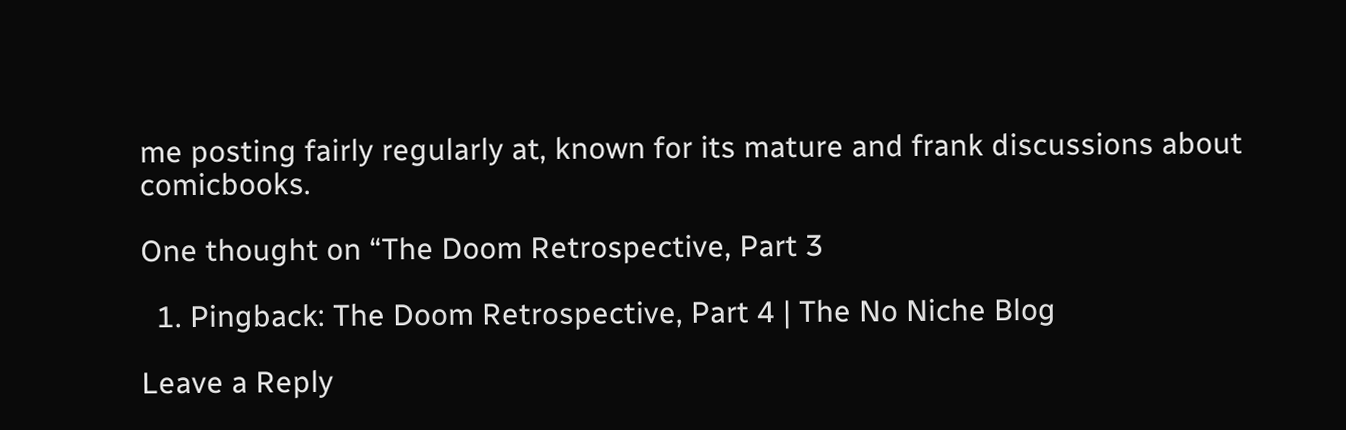me posting fairly regularly at, known for its mature and frank discussions about comicbooks.

One thought on “The Doom Retrospective, Part 3

  1. Pingback: The Doom Retrospective, Part 4 | The No Niche Blog

Leave a Reply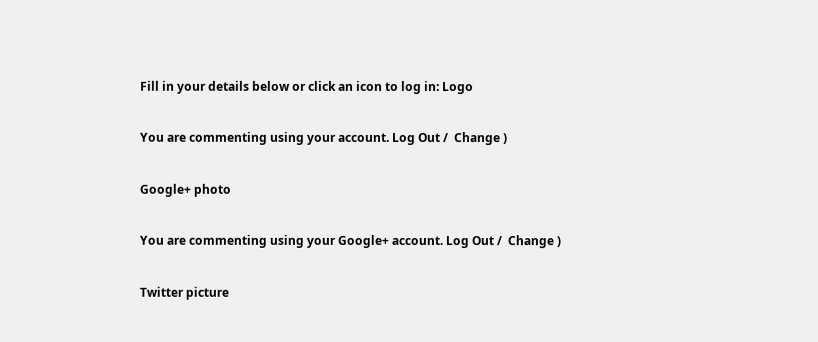Fill in your details below or click an icon to log in: Logo

You are commenting using your account. Log Out /  Change )

Google+ photo

You are commenting using your Google+ account. Log Out /  Change )

Twitter picture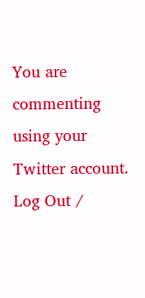You are commenting using your Twitter account. Log Out /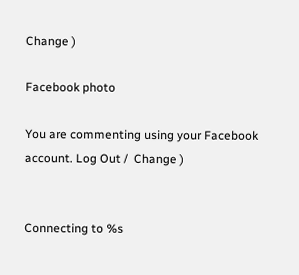Change )

Facebook photo

You are commenting using your Facebook account. Log Out /  Change )


Connecting to %s